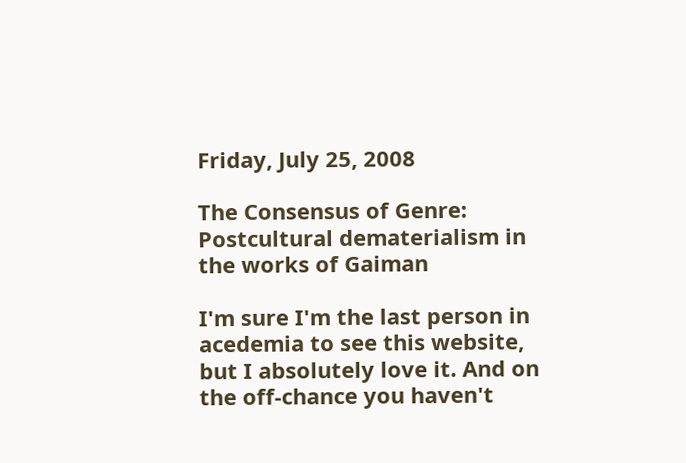Friday, July 25, 2008

The Consensus of Genre: Postcultural dematerialism in the works of Gaiman

I'm sure I'm the last person in acedemia to see this website, but I absolutely love it. And on the off-chance you haven't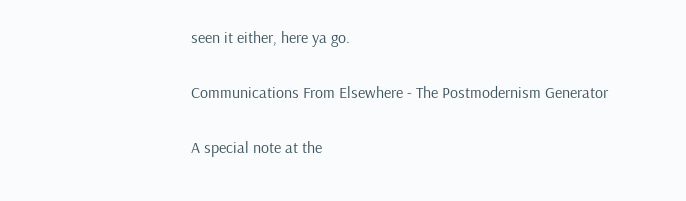seen it either, here ya go.

Communications From Elsewhere - The Postmodernism Generator

A special note at the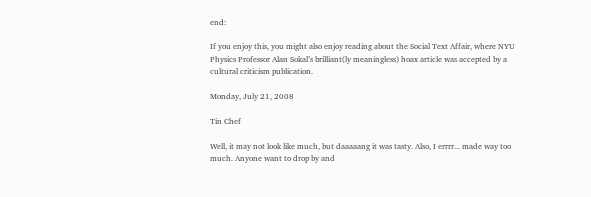end:

If you enjoy this, you might also enjoy reading about the Social Text Affair, where NYU Physics Professor Alan Sokal’s brilliant(ly meaningless) hoax article was accepted by a cultural criticism publication.

Monday, July 21, 2008

Tin Chef

Well, it may not look like much, but daaaaang it was tasty. Also, I errrr... made way too much. Anyone want to drop by and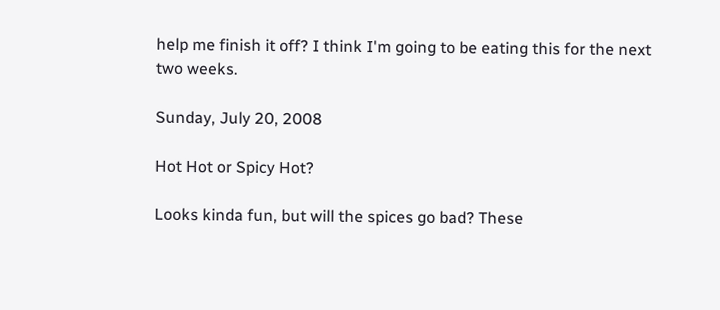help me finish it off? I think I'm going to be eating this for the next two weeks.

Sunday, July 20, 2008

Hot Hot or Spicy Hot?

Looks kinda fun, but will the spices go bad? These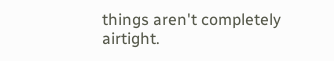things aren't completely airtight.